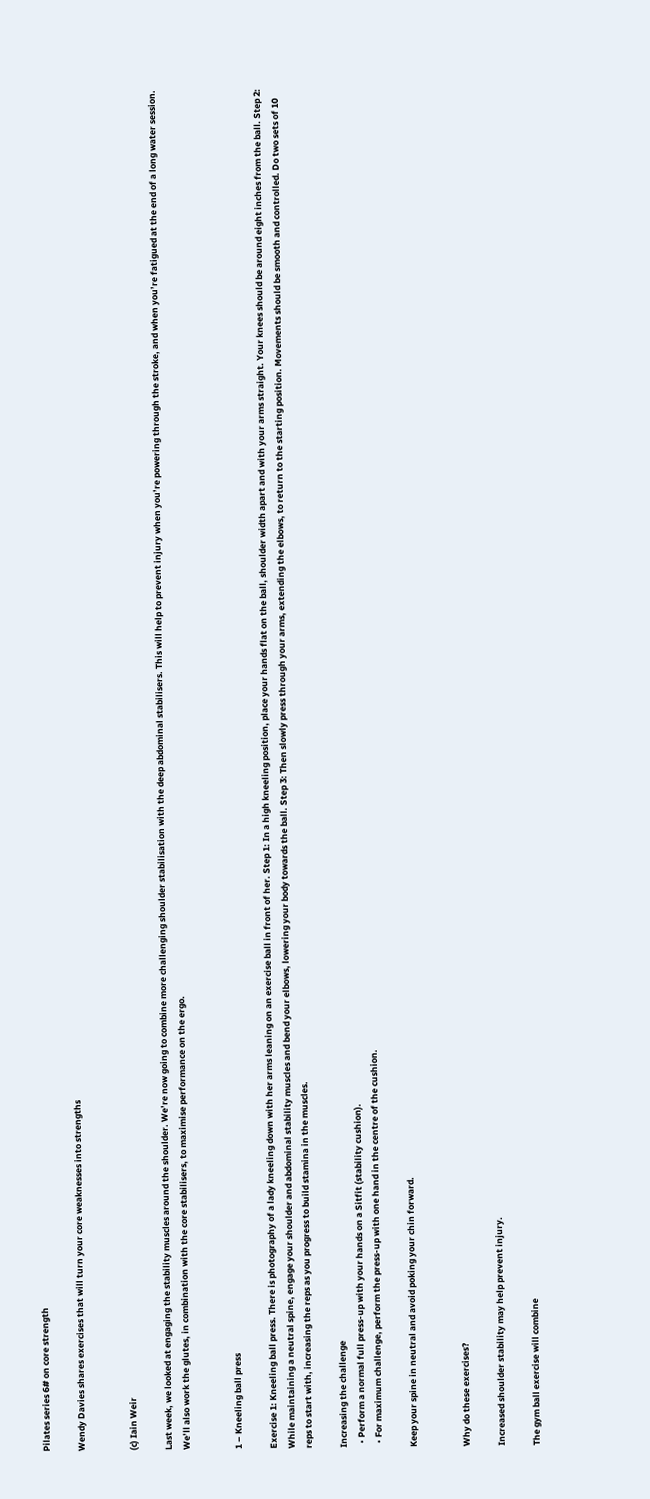Pilates series 6# on core strength

Wendy Davies shares exercises that will turn your core weaknesses into strengths


(c) Iain Weir

Last week, we looked at engaging the stability muscles around the shoulder. We’re now going to combine more challenging shoulder stabilisation with the deep abdominal stabilisers. This will help to prevent injury when you’re powering through the stroke, and when you’re fatigued at the end of a long water session. We’ll also work the glutes, in combination with the core stabilisers, to maximise performance on the ergo.


1 – Kneeling ball press

Exercise 1: Kneeling ball press. There is photography of a lady kneeling down with her arms leaning on an exercise ball in front of her. Step 1: In a high kneeling position, place your hands flat on the ball, shoulder width apart and with your arms straight. Your knees should be around eight inches from the ball. Step 2: While maintaining a neutral spine, engage your shoulder and abdominal stability muscles and bend your elbows, lowering your body towards the ball. Step 3: Then slowly press through your arms, extending the elbows, to return to the starting position. Movements should be smooth and controlled. Do two sets of 10 reps to start with, increasing the reps as you progress to build stamina in the muscles.

Increasing the challenge
  • Perform a normal full press-up with your hands on a Sitfit (stability cushion).
  • For maximum challenge, perform the press-up with one hand in the centre of the cushion.

Keep your spine in neutral and avoid poking your chin forward.


Why do these exercises?

Increased shoulder stability may help prevent injury.

The gym ball exercise will combine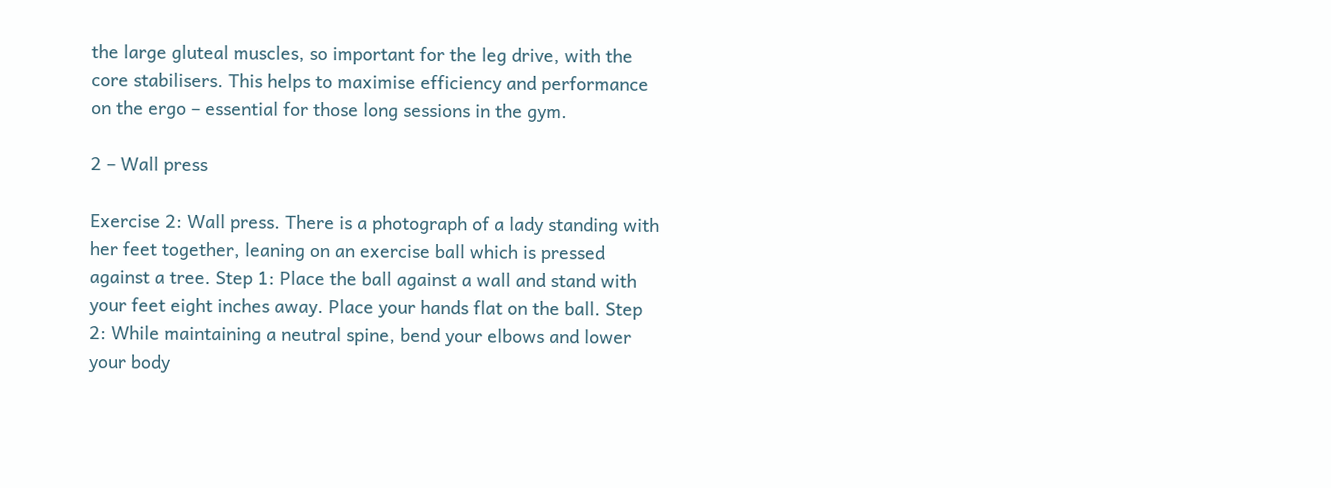the large gluteal muscles, so important for the leg drive, with the core stabilisers. This helps to maximise efficiency and performance on the ergo – essential for those long sessions in the gym.

2 – Wall press

Exercise 2: Wall press. There is a photograph of a lady standing with her feet together, leaning on an exercise ball which is pressed against a tree. Step 1: Place the ball against a wall and stand with your feet eight inches away. Place your hands flat on the ball. Step 2: While maintaining a neutral spine, bend your elbows and lower your body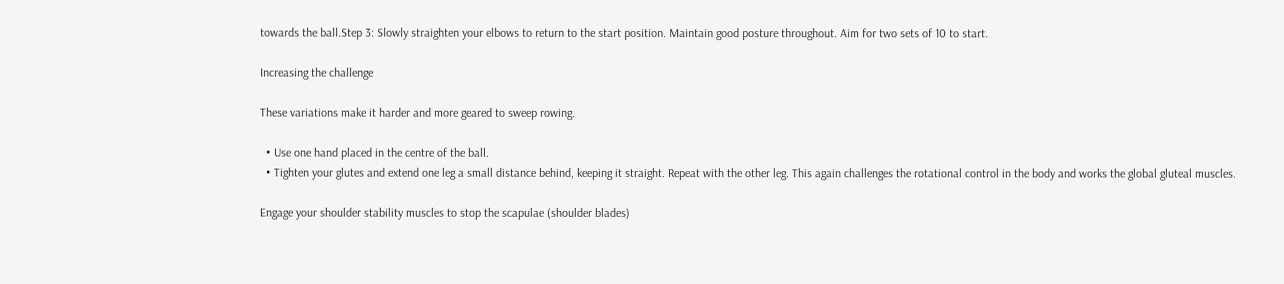towards the ball.Step 3: Slowly straighten your elbows to return to the start position. Maintain good posture throughout. Aim for two sets of 10 to start.

Increasing the challenge

These variations make it harder and more geared to sweep rowing.

  • Use one hand placed in the centre of the ball.
  • Tighten your glutes and extend one leg a small distance behind, keeping it straight. Repeat with the other leg. This again challenges the rotational control in the body and works the global gluteal muscles.

Engage your shoulder stability muscles to stop the scapulae (shoulder blades)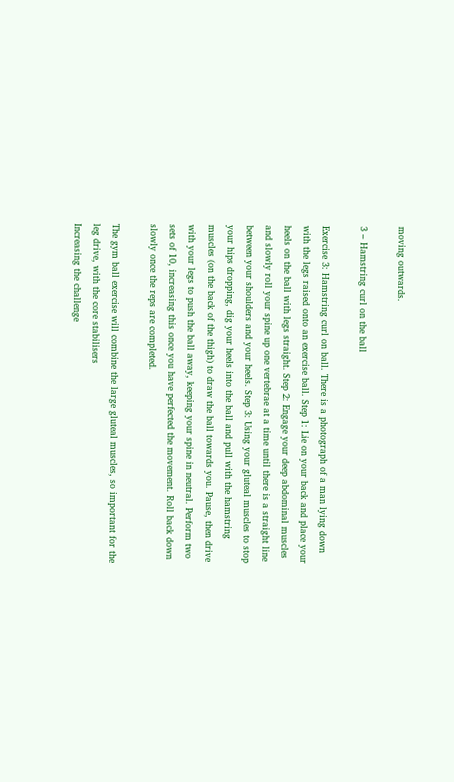moving outwards.

3 – Hamstring curl on the ball

Exercise 3: Hamstring curl on ball. There is a photograph of a man lying down with the legs raised onto an exercise ball. Step 1: Lie on your back and place your heels on the ball with legs straight. Step 2: Engage your deep abdominal muscles and slowly roll your spine up one vertebrae at a time until there is a straight line between your shoulders and your heels. Step 3: Using your gluteal muscles to stop your hips dropping, dig your heels into the ball and pull with the hamstring muscles (on the back of the thigh) to draw the ball towards you. Pause, then drive with your legs to push the ball away, keeping your spine in neutral. Perform two sets of 10, increasing this once you have perfected the movement. Roll back down slowly once the reps are completed.

The gym ball exercise will combine the large gluteal muscles, so important for the leg drive, with the core stabilisers
Increasing the challenge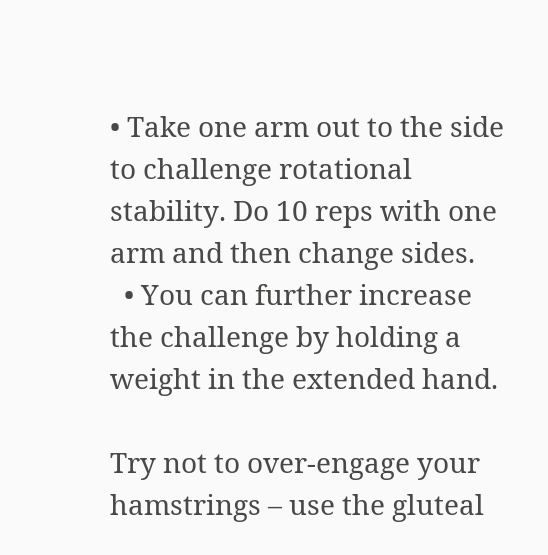• Take one arm out to the side to challenge rotational stability. Do 10 reps with one arm and then change sides.
  • You can further increase the challenge by holding a weight in the extended hand.

Try not to over-engage your hamstrings – use the gluteal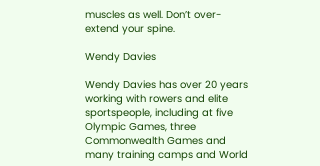muscles as well. Don’t over-extend your spine.

Wendy Davies

Wendy Davies has over 20 years working with rowers and elite sportspeople, including at five Olympic Games, three Commonwealth Games and many training camps and World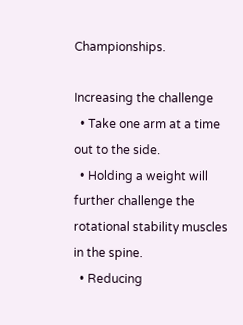Championships.

Increasing the challenge
  • Take one arm at a time out to the side.
  • Holding a weight will further challenge the rotational stability muscles in the spine.
  • Reducing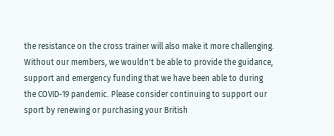the resistance on the cross trainer will also make it more challenging.
Without our members, we wouldn't be able to provide the guidance, support and emergency funding that we have been able to during the COVID-19 pandemic. Please consider continuing to support our sport by renewing or purchasing your British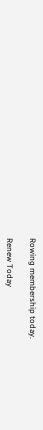Rowing membership today.

Renew Today